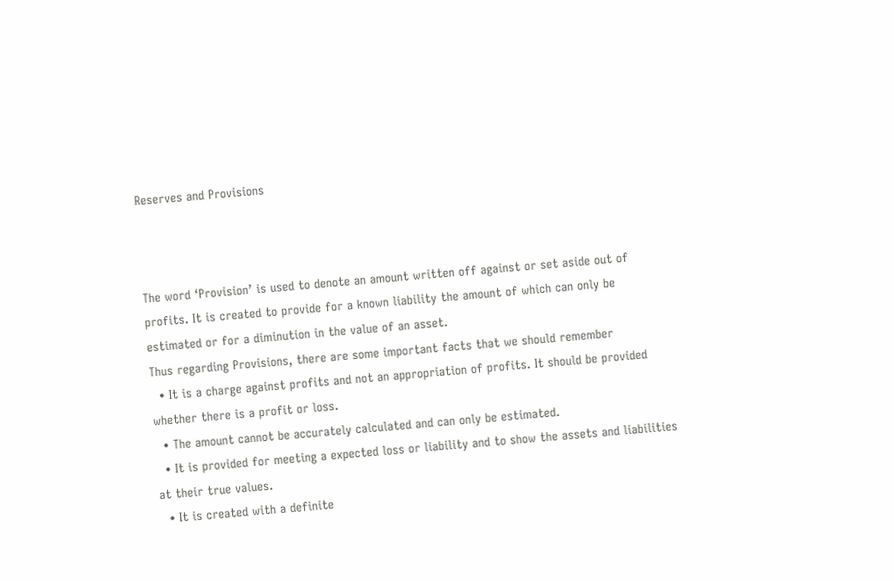Reserves and Provisions



The word ‘Provision’ is used to denote an amount written off against or set aside out of profits. It is created to provide for a known liability the amount of which can only be estimated or for a diminution in the value of an asset.
Thus regarding Provisions, there are some important facts that we should remember
  • It is a charge against profits and not an appropriation of profits. It should be provided whether there is a profit or loss.
  • The amount cannot be accurately calculated and can only be estimated.
  • It is provided for meeting a expected loss or liability and to show the assets and liabilities at their true values.
  • It is created with a definite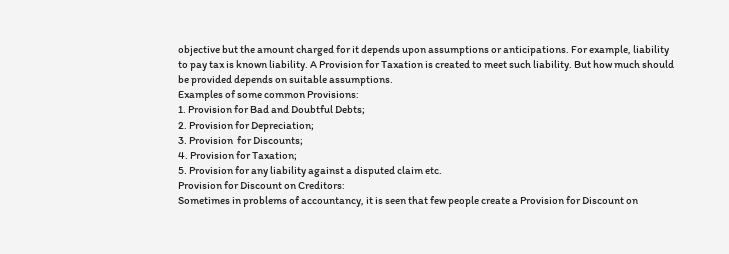objective but the amount charged for it depends upon assumptions or anticipations. For example, liability to pay tax is known liability. A Provision for Taxation is created to meet such liability. But how much should be provided depends on suitable assumptions.
Examples of some common Provisions:
1. Provision for Bad and Doubtful Debts;
2. Provision for Depreciation;
3. Provision  for Discounts;
4. Provision for Taxation;
5. Provision for any liability against a disputed claim etc.
Provision for Discount on Creditors:
Sometimes in problems of accountancy, it is seen that few people create a Provision for Discount on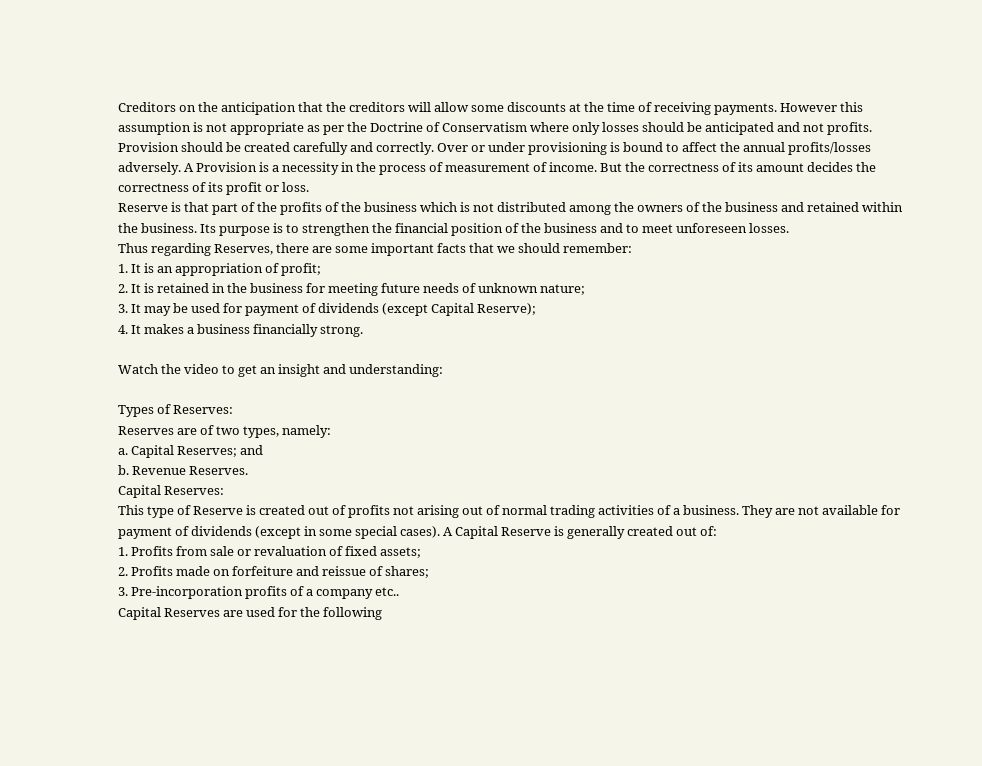Creditors on the anticipation that the creditors will allow some discounts at the time of receiving payments. However this assumption is not appropriate as per the Doctrine of Conservatism where only losses should be anticipated and not profits.
Provision should be created carefully and correctly. Over or under provisioning is bound to affect the annual profits/losses adversely. A Provision is a necessity in the process of measurement of income. But the correctness of its amount decides the correctness of its profit or loss.
Reserve is that part of the profits of the business which is not distributed among the owners of the business and retained within the business. Its purpose is to strengthen the financial position of the business and to meet unforeseen losses.
Thus regarding Reserves, there are some important facts that we should remember:
1. It is an appropriation of profit;
2. It is retained in the business for meeting future needs of unknown nature;
3. It may be used for payment of dividends (except Capital Reserve);
4. It makes a business financially strong.

Watch the video to get an insight and understanding:

Types of Reserves:
Reserves are of two types, namely:
a. Capital Reserves; and
b. Revenue Reserves.
Capital Reserves:
This type of Reserve is created out of profits not arising out of normal trading activities of a business. They are not available for payment of dividends (except in some special cases). A Capital Reserve is generally created out of:
1. Profits from sale or revaluation of fixed assets;
2. Profits made on forfeiture and reissue of shares;
3. Pre-incorporation profits of a company etc..
Capital Reserves are used for the following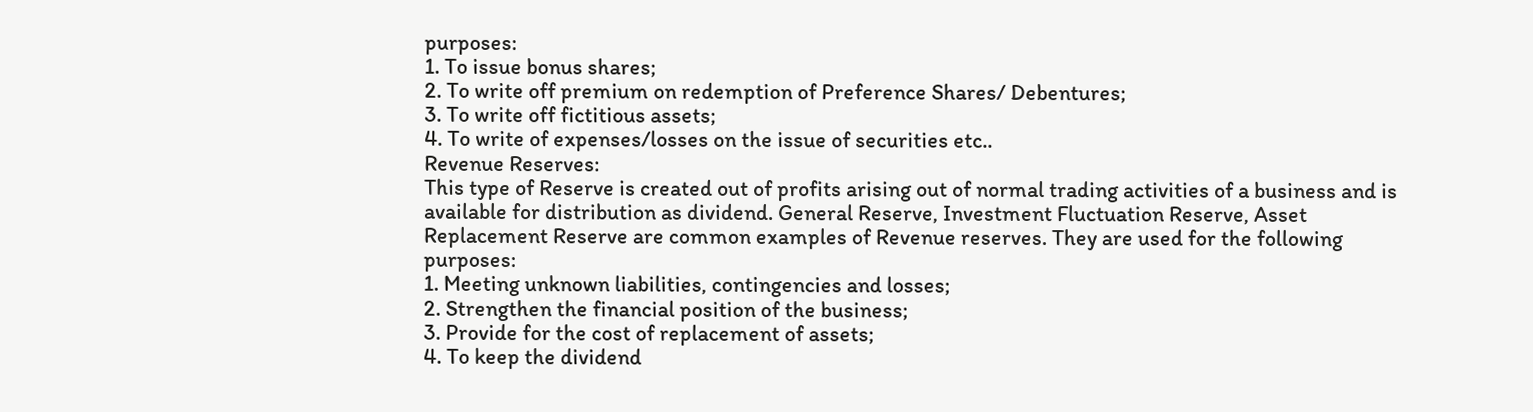purposes:
1. To issue bonus shares;
2. To write off premium on redemption of Preference Shares/ Debentures;
3. To write off fictitious assets;
4. To write of expenses/losses on the issue of securities etc..
Revenue Reserves:
This type of Reserve is created out of profits arising out of normal trading activities of a business and is available for distribution as dividend. General Reserve, Investment Fluctuation Reserve, Asset Replacement Reserve are common examples of Revenue reserves. They are used for the following purposes:
1. Meeting unknown liabilities, contingencies and losses;
2. Strengthen the financial position of the business;
3. Provide for the cost of replacement of assets;
4. To keep the dividend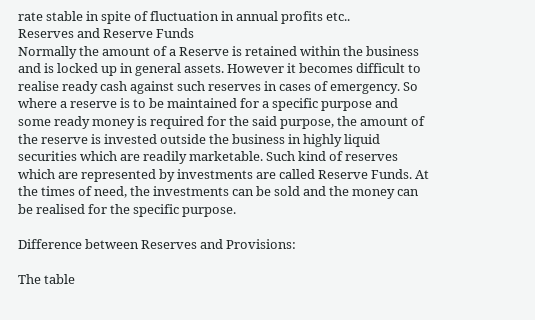rate stable in spite of fluctuation in annual profits etc..
Reserves and Reserve Funds
Normally the amount of a Reserve is retained within the business and is locked up in general assets. However it becomes difficult to realise ready cash against such reserves in cases of emergency. So where a reserve is to be maintained for a specific purpose and some ready money is required for the said purpose, the amount of the reserve is invested outside the business in highly liquid securities which are readily marketable. Such kind of reserves which are represented by investments are called Reserve Funds. At the times of need, the investments can be sold and the money can be realised for the specific purpose.

Difference between Reserves and Provisions:

The table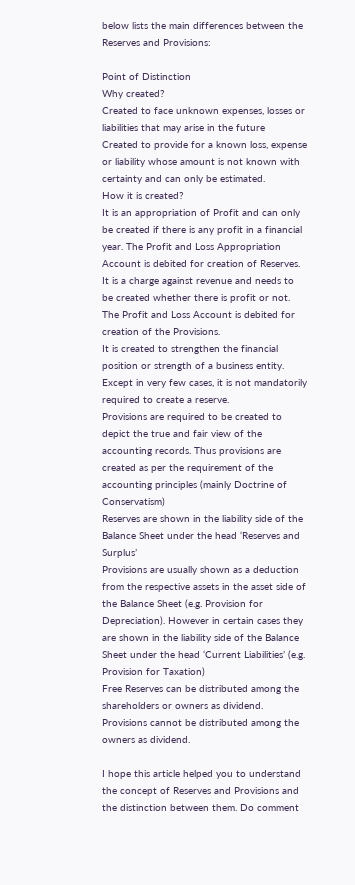below lists the main differences between the Reserves and Provisions:

Point of Distinction
Why created?
Created to face unknown expenses, losses or liabilities that may arise in the future
Created to provide for a known loss, expense or liability whose amount is not known with certainty and can only be estimated.
How it is created?
It is an appropriation of Profit and can only be created if there is any profit in a financial year. The Profit and Loss Appropriation Account is debited for creation of Reserves.
It is a charge against revenue and needs to be created whether there is profit or not. The Profit and Loss Account is debited for creation of the Provisions.
It is created to strengthen the financial position or strength of a business entity. Except in very few cases, it is not mandatorily required to create a reserve.
Provisions are required to be created to depict the true and fair view of the accounting records. Thus provisions are created as per the requirement of the accounting principles (mainly Doctrine of Conservatism)
Reserves are shown in the liability side of the Balance Sheet under the head ‘Reserves and Surplus’
Provisions are usually shown as a deduction from the respective assets in the asset side of the Balance Sheet (e.g. Provision for Depreciation). However in certain cases they are shown in the liability side of the Balance Sheet under the head ‘Current Liabilities’ (e.g. Provision for Taxation)
Free Reserves can be distributed among the shareholders or owners as dividend.
Provisions cannot be distributed among the owners as dividend.

I hope this article helped you to understand the concept of Reserves and Provisions and the distinction between them. Do comment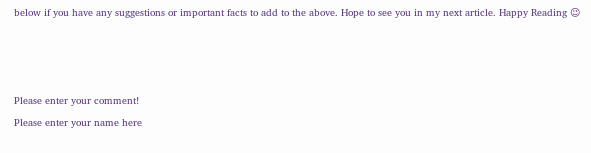below if you have any suggestions or important facts to add to the above. Hope to see you in my next article. Happy Reading 😉



Please enter your comment!
Please enter your name here